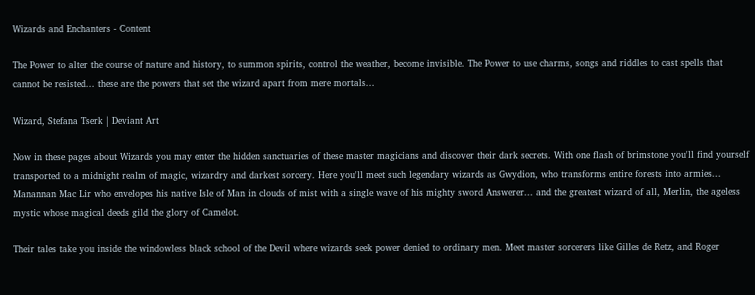Wizards and Enchanters - Content

The Power to alter the course of nature and history, to summon spirits, control the weather, become invisible. The Power to use charms, songs and riddles to cast spells that cannot be resisted... these are the powers that set the wizard apart from mere mortals...

Wizard, Stefana Tserk | Deviant Art

Now in these pages about Wizards you may enter the hidden sanctuaries of these master magicians and discover their dark secrets. With one flash of brimstone you'll find yourself transported to a midnight realm of magic, wizardry and darkest sorcery. Here you'll meet such legendary wizards as Gwydion, who transforms entire forests into armies... Manannan Mac Lir who envelopes his native Isle of Man in clouds of mist with a single wave of his mighty sword Answerer... and the greatest wizard of all, Merlin, the ageless mystic whose magical deeds gild the glory of Camelot.

Their tales take you inside the windowless black school of the Devil where wizards seek power denied to ordinary men. Meet master sorcerers like Gilles de Retz, and Roger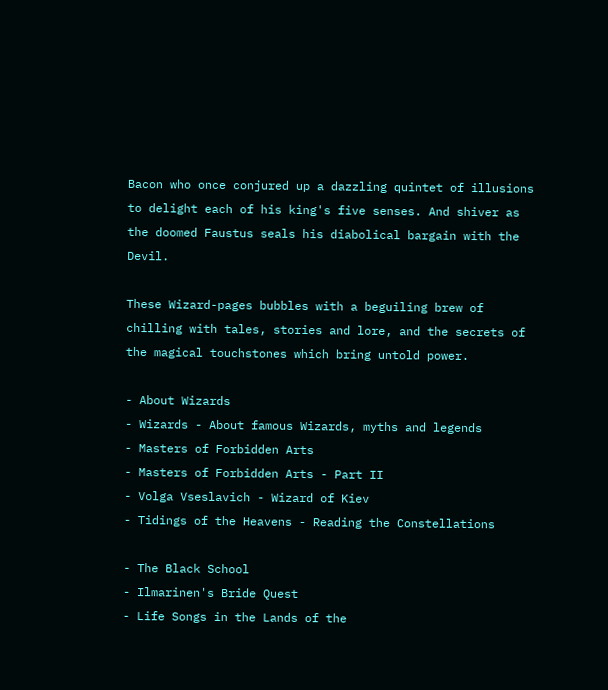Bacon who once conjured up a dazzling quintet of illusions to delight each of his king's five senses. And shiver as the doomed Faustus seals his diabolical bargain with the Devil.

These Wizard-pages bubbles with a beguiling brew of chilling with tales, stories and lore, and the secrets of the magical touchstones which bring untold power.

- About Wizards
- Wizards - About famous Wizards, myths and legends
- Masters of Forbidden Arts
- Masters of Forbidden Arts - Part II
- Volga Vseslavich - Wizard of Kiev
- Tidings of the Heavens - Reading the Constellations

- The Black School
- Ilmarinen's Bride Quest
- Life Songs in the Lands of the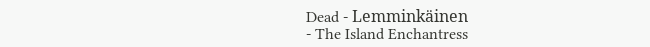Dead - Lemminkäinen
- The Island Enchantress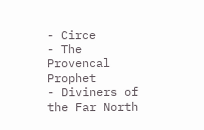- Circe
- The Provencal Prophet
- Diviners of the Far North